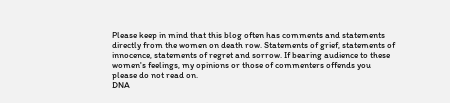Please keep in mind that this blog often has comments and statements directly from the women on death row. Statements of grief, statements of innocence, statements of regret and sorrow. If bearing audience to these women's feelings, my opinions or those of commenters offends you please do not read on.
DNA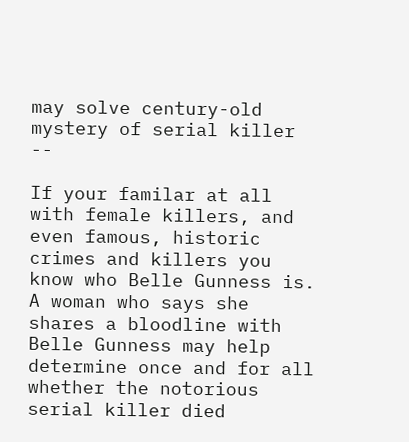may solve century-old mystery of serial killer --

If your familar at all with female killers, and even famous, historic crimes and killers you know who Belle Gunness is.
A woman who says she shares a bloodline with Belle Gunness may help determine once and for all whether the notorious serial killer died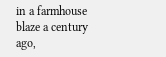in a farmhouse blaze a century ago,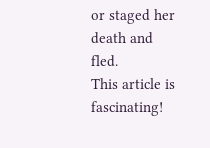or staged her death and fled.
This article is fascinating!